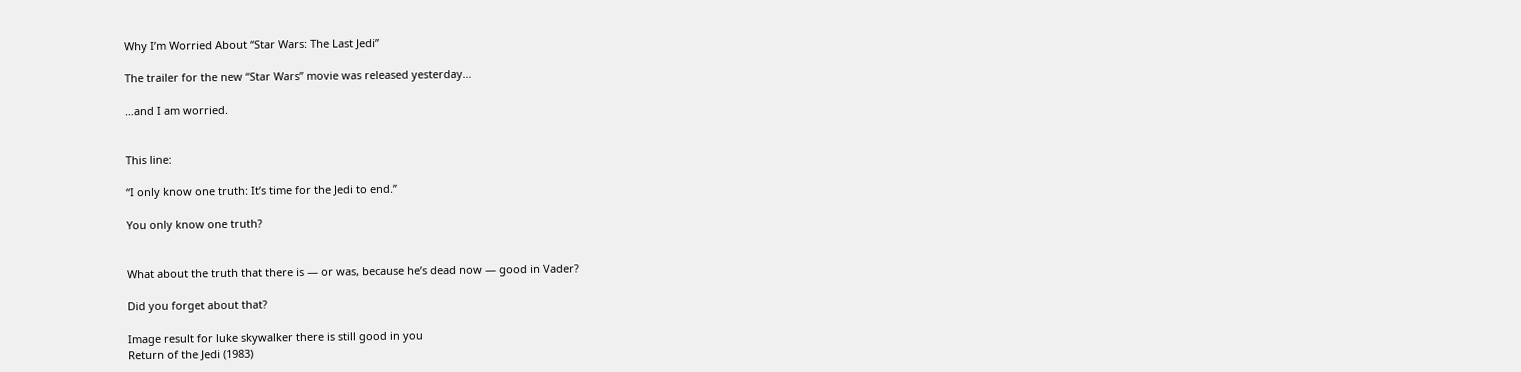Why I’m Worried About “Star Wars: The Last Jedi”

The trailer for the new “Star Wars” movie was released yesterday…

…and I am worried.


This line:

“I only know one truth: It’s time for the Jedi to end.”

You only know one truth?


What about the truth that there is — or was, because he’s dead now — good in Vader?

Did you forget about that?

Image result for luke skywalker there is still good in you
Return of the Jedi (1983)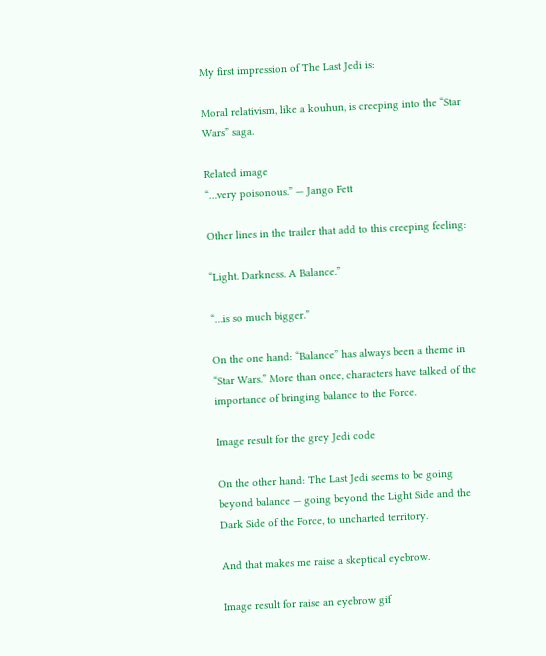My first impression of The Last Jedi is:

Moral relativism, like a kouhun, is creeping into the “Star Wars” saga.

Related image
“…very poisonous.” — Jango Fett

Other lines in the trailer that add to this creeping feeling:

“Light. Darkness. A Balance.”

“…is so much bigger.”

On the one hand: “Balance” has always been a theme in “Star Wars.” More than once, characters have talked of the importance of bringing balance to the Force.

Image result for the grey Jedi code

On the other hand: The Last Jedi seems to be going beyond balance — going beyond the Light Side and the Dark Side of the Force, to uncharted territory.

And that makes me raise a skeptical eyebrow.

Image result for raise an eyebrow gif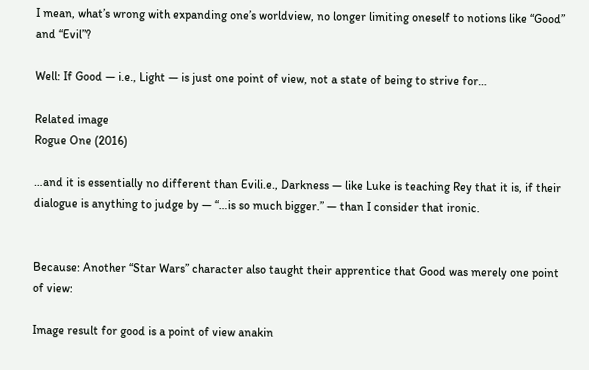I mean, what’s wrong with expanding one’s worldview, no longer limiting oneself to notions like “Good” and “Evil”?

Well: If Good — i.e., Light — is just one point of view, not a state of being to strive for…

Related image
Rogue One (2016)

…and it is essentially no different than Evili.e., Darkness — like Luke is teaching Rey that it is, if their dialogue is anything to judge by — “…is so much bigger.” — than I consider that ironic.


Because: Another “Star Wars” character also taught their apprentice that Good was merely one point of view:

Image result for good is a point of view anakin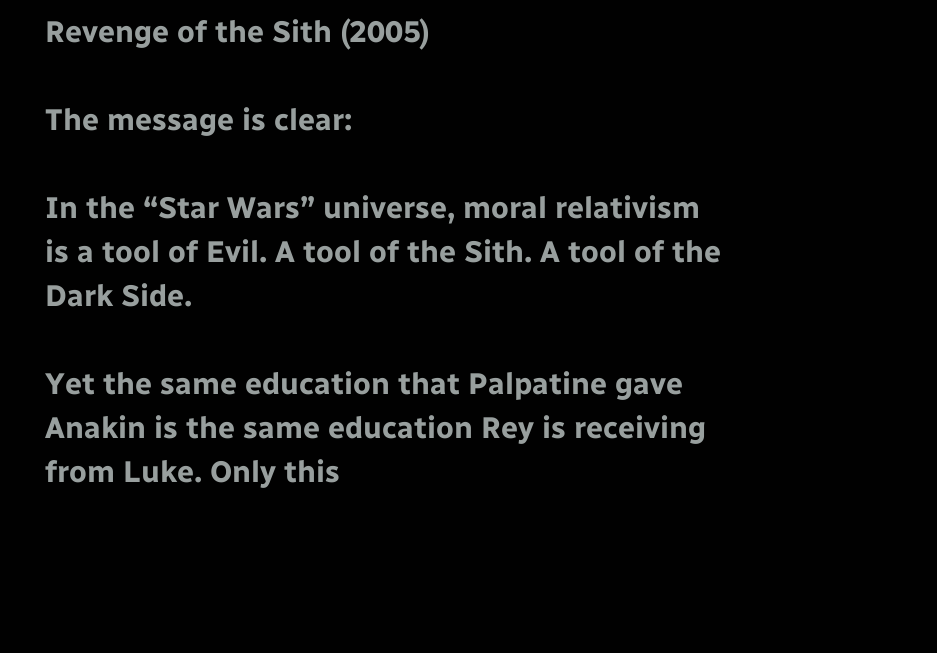Revenge of the Sith (2005)

The message is clear:

In the “Star Wars” universe, moral relativism is a tool of Evil. A tool of the Sith. A tool of the Dark Side.

Yet the same education that Palpatine gave Anakin is the same education Rey is receiving from Luke. Only this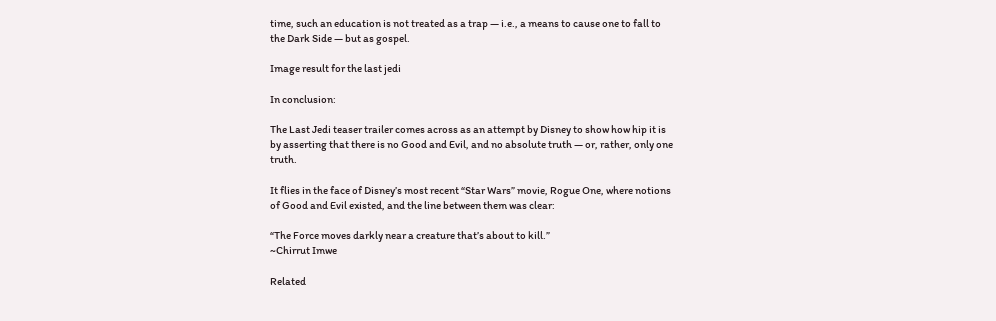time, such an education is not treated as a trap — i.e., a means to cause one to fall to the Dark Side — but as gospel.

Image result for the last jedi

In conclusion:

The Last Jedi teaser trailer comes across as an attempt by Disney to show how hip it is by asserting that there is no Good and Evil, and no absolute truth — or, rather, only one truth.

It flies in the face of Disney’s most recent “Star Wars” movie, Rogue One, where notions of Good and Evil existed, and the line between them was clear:

“The Force moves darkly near a creature that’s about to kill.”
~Chirrut Imwe

Related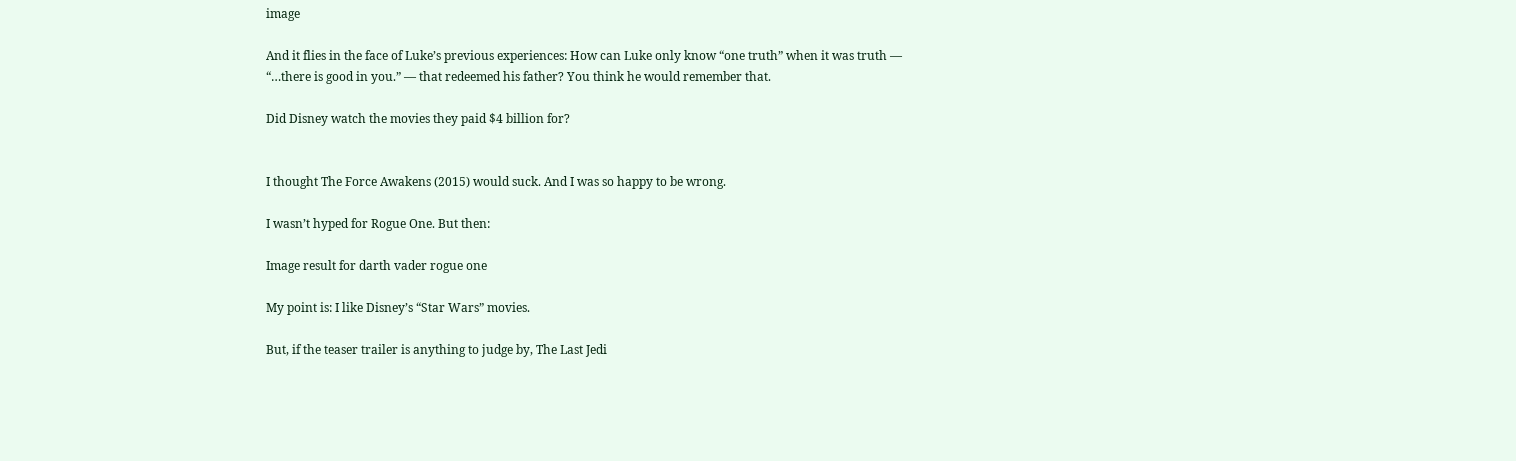image

And it flies in the face of Luke’s previous experiences: How can Luke only know “one truth” when it was truth — “…there is good in you.” — that redeemed his father? You think he would remember that.

Did Disney watch the movies they paid $4 billion for?


I thought The Force Awakens (2015) would suck. And I was so happy to be wrong.

I wasn’t hyped for Rogue One. But then:

Image result for darth vader rogue one

My point is: I like Disney’s “Star Wars” movies.

But, if the teaser trailer is anything to judge by, The Last Jedi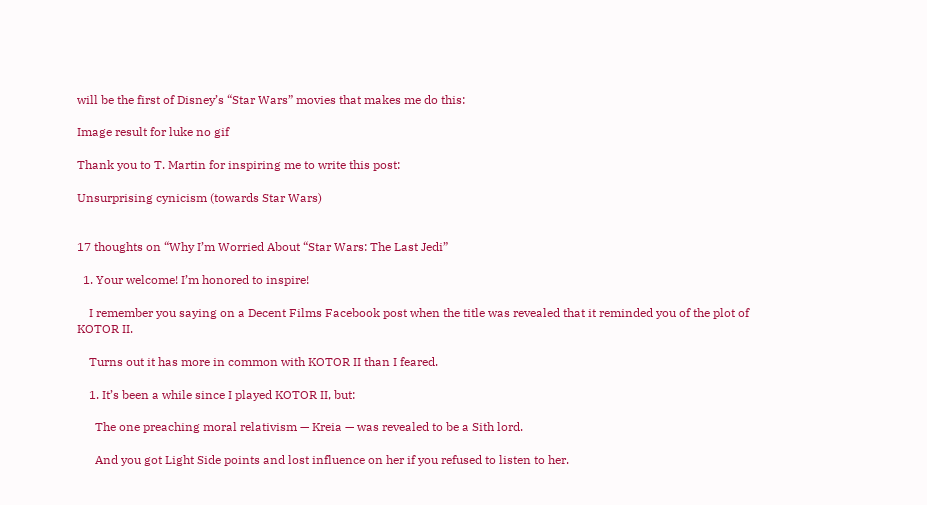will be the first of Disney’s “Star Wars” movies that makes me do this:

Image result for luke no gif

Thank you to T. Martin for inspiring me to write this post:

Unsurprising cynicism (towards Star Wars)


17 thoughts on “Why I’m Worried About “Star Wars: The Last Jedi”

  1. Your welcome! I’m honored to inspire!

    I remember you saying on a Decent Films Facebook post when the title was revealed that it reminded you of the plot of KOTOR II.

    Turns out it has more in common with KOTOR II than I feared.

    1. It’s been a while since I played KOTOR II, but:

      The one preaching moral relativism — Kreia — was revealed to be a Sith lord.

      And you got Light Side points and lost influence on her if you refused to listen to her.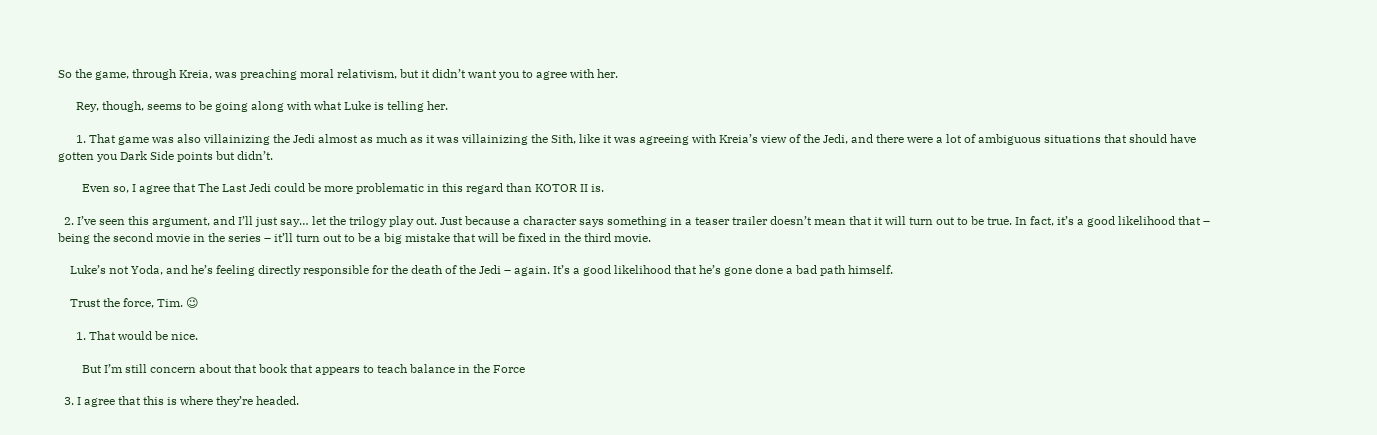So the game, through Kreia, was preaching moral relativism, but it didn’t want you to agree with her.

      Rey, though, seems to be going along with what Luke is telling her.

      1. That game was also villainizing the Jedi almost as much as it was villainizing the Sith, like it was agreeing with Kreia’s view of the Jedi, and there were a lot of ambiguous situations that should have gotten you Dark Side points but didn’t.

        Even so, I agree that The Last Jedi could be more problematic in this regard than KOTOR II is.

  2. I’ve seen this argument, and I’ll just say… let the trilogy play out. Just because a character says something in a teaser trailer doesn’t mean that it will turn out to be true. In fact, it’s a good likelihood that – being the second movie in the series – it’ll turn out to be a big mistake that will be fixed in the third movie.

    Luke’s not Yoda, and he’s feeling directly responsible for the death of the Jedi – again. It’s a good likelihood that he’s gone done a bad path himself.

    Trust the force, Tim. 😉

      1. That would be nice.

        But I’m still concern about that book that appears to teach balance in the Force

  3. I agree that this is where they’re headed.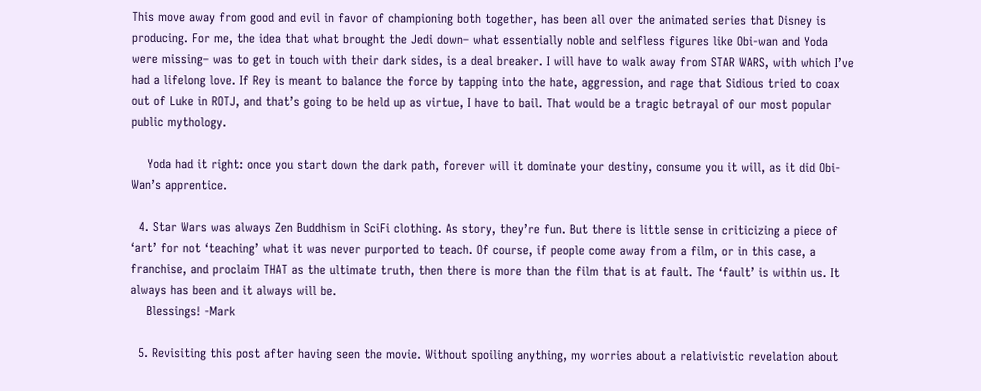This move away from good and evil in favor of championing both together, has been all over the animated series that Disney is producing. For me, the idea that what brought the Jedi down– what essentially noble and selfless figures like Obi-wan and Yoda were missing– was to get in touch with their dark sides, is a deal breaker. I will have to walk away from STAR WARS, with which I’ve had a lifelong love. If Rey is meant to balance the force by tapping into the hate, aggression, and rage that Sidious tried to coax out of Luke in ROTJ, and that’s going to be held up as virtue, I have to bail. That would be a tragic betrayal of our most popular public mythology.

    Yoda had it right: once you start down the dark path, forever will it dominate your destiny, consume you it will, as it did Obi-Wan’s apprentice.

  4. Star Wars was always Zen Buddhism in SciFi clothing. As story, they’re fun. But there is little sense in criticizing a piece of ‘art’ for not ‘teaching’ what it was never purported to teach. Of course, if people come away from a film, or in this case, a franchise, and proclaim THAT as the ultimate truth, then there is more than the film that is at fault. The ‘fault’ is within us. It always has been and it always will be.
    Blessings! -Mark

  5. Revisiting this post after having seen the movie. Without spoiling anything, my worries about a relativistic revelation about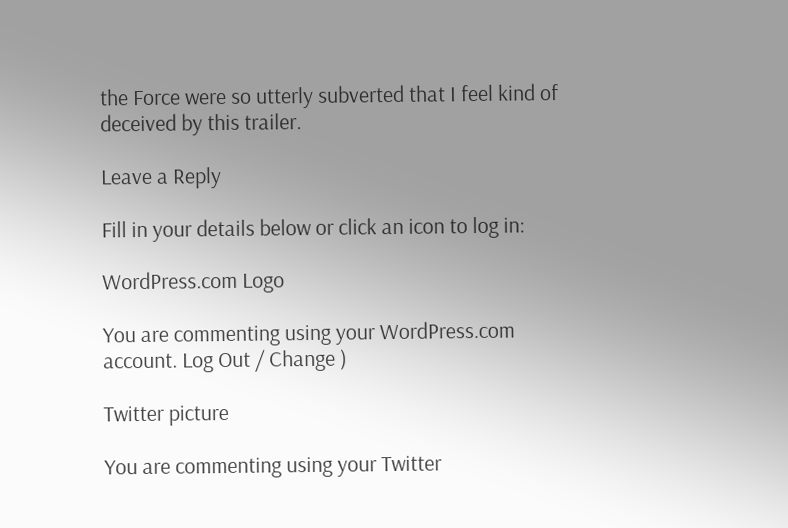the Force were so utterly subverted that I feel kind of deceived by this trailer.

Leave a Reply

Fill in your details below or click an icon to log in:

WordPress.com Logo

You are commenting using your WordPress.com account. Log Out / Change )

Twitter picture

You are commenting using your Twitter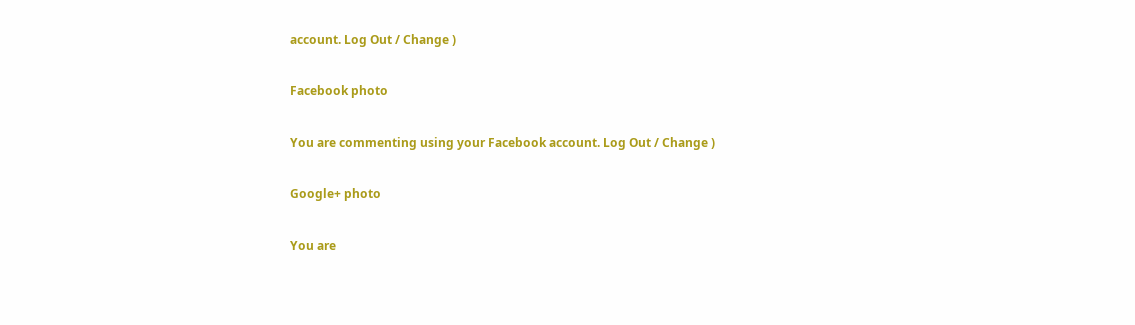account. Log Out / Change )

Facebook photo

You are commenting using your Facebook account. Log Out / Change )

Google+ photo

You are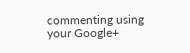commenting using your Google+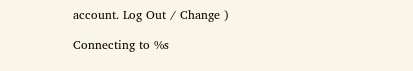account. Log Out / Change )

Connecting to %s